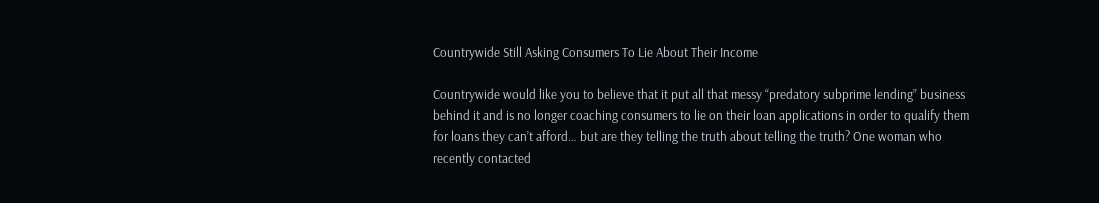Countrywide Still Asking Consumers To Lie About Their Income

Countrywide would like you to believe that it put all that messy “predatory subprime lending” business behind it and is no longer coaching consumers to lie on their loan applications in order to qualify them for loans they can’t afford… but are they telling the truth about telling the truth? One woman who recently contacted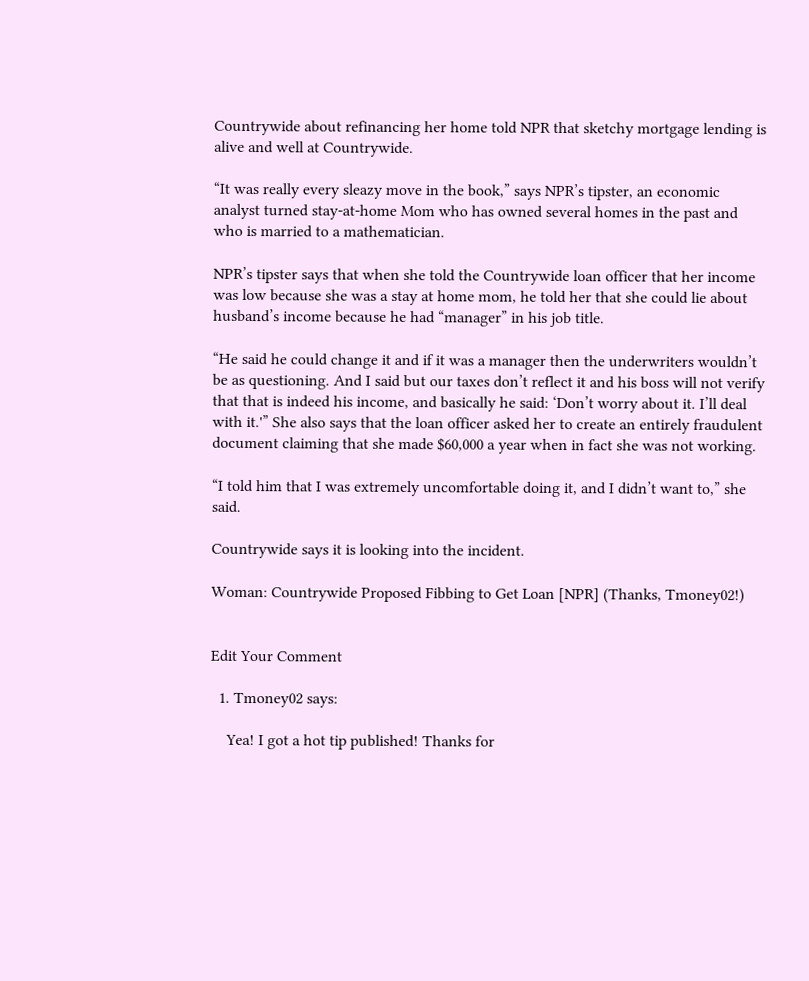Countrywide about refinancing her home told NPR that sketchy mortgage lending is alive and well at Countrywide.

“It was really every sleazy move in the book,” says NPR’s tipster, an economic analyst turned stay-at-home Mom who has owned several homes in the past and who is married to a mathematician.

NPR’s tipster says that when she told the Countrywide loan officer that her income was low because she was a stay at home mom, he told her that she could lie about husband’s income because he had “manager” in his job title.

“He said he could change it and if it was a manager then the underwriters wouldn’t be as questioning. And I said but our taxes don’t reflect it and his boss will not verify that that is indeed his income, and basically he said: ‘Don’t worry about it. I’ll deal with it.'” She also says that the loan officer asked her to create an entirely fraudulent document claiming that she made $60,000 a year when in fact she was not working.

“I told him that I was extremely uncomfortable doing it, and I didn’t want to,” she said.

Countrywide says it is looking into the incident.

Woman: Countrywide Proposed Fibbing to Get Loan [NPR] (Thanks, Tmoney02!)


Edit Your Comment

  1. Tmoney02 says:

    Yea! I got a hot tip published! Thanks for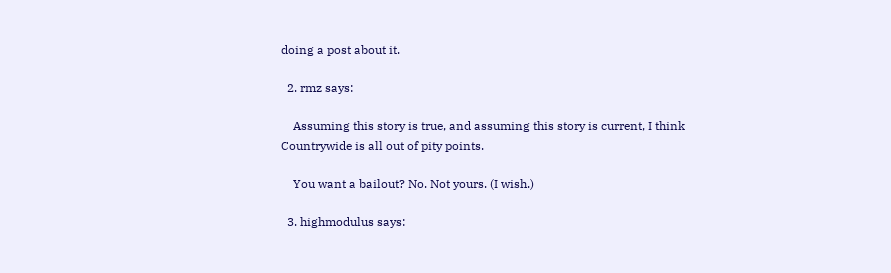doing a post about it.

  2. rmz says:

    Assuming this story is true, and assuming this story is current, I think Countrywide is all out of pity points.

    You want a bailout? No. Not yours. (I wish.)

  3. highmodulus says: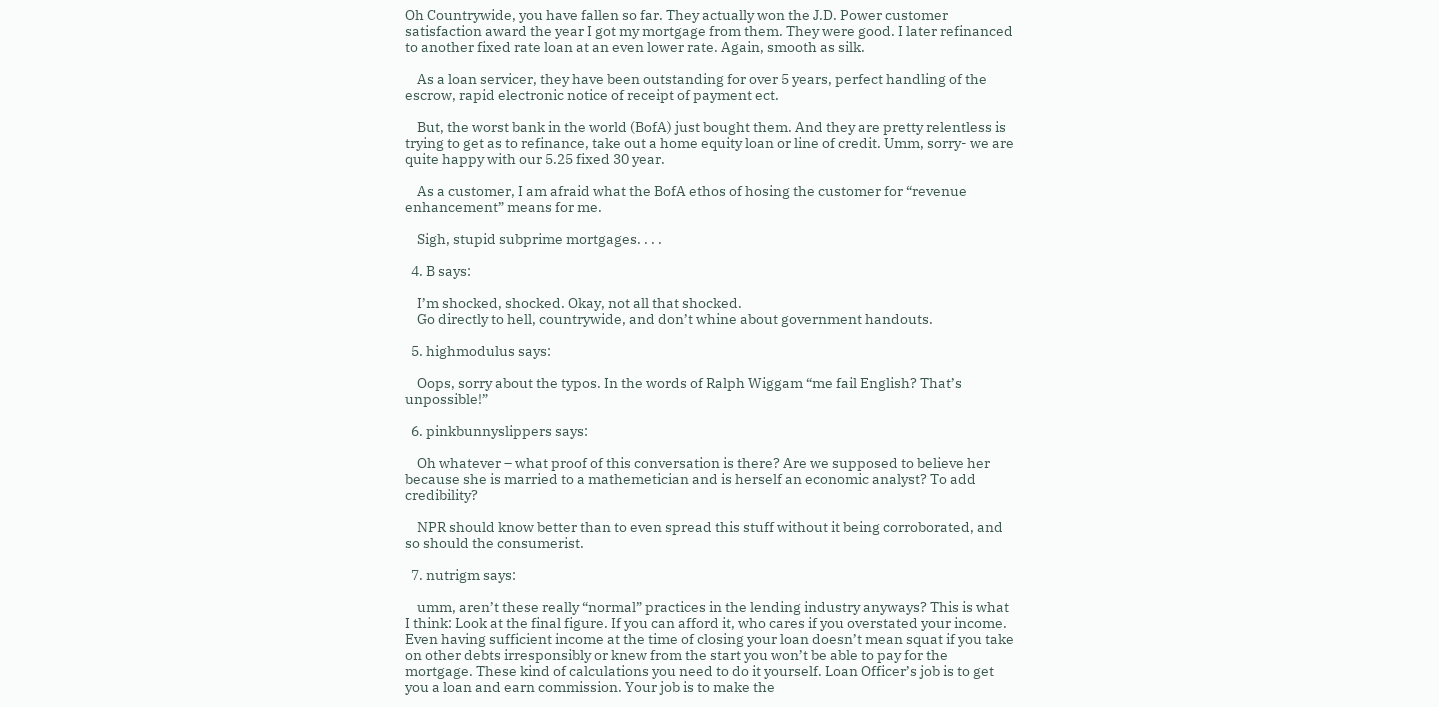Oh Countrywide, you have fallen so far. They actually won the J.D. Power customer satisfaction award the year I got my mortgage from them. They were good. I later refinanced to another fixed rate loan at an even lower rate. Again, smooth as silk.

    As a loan servicer, they have been outstanding for over 5 years, perfect handling of the escrow, rapid electronic notice of receipt of payment ect.

    But, the worst bank in the world (BofA) just bought them. And they are pretty relentless is trying to get as to refinance, take out a home equity loan or line of credit. Umm, sorry- we are quite happy with our 5.25 fixed 30 year.

    As a customer, I am afraid what the BofA ethos of hosing the customer for “revenue enhancement” means for me.

    Sigh, stupid subprime mortgages. . . .

  4. B says:

    I’m shocked, shocked. Okay, not all that shocked.
    Go directly to hell, countrywide, and don’t whine about government handouts.

  5. highmodulus says:

    Oops, sorry about the typos. In the words of Ralph Wiggam “me fail English? That’s unpossible!”

  6. pinkbunnyslippers says:

    Oh whatever – what proof of this conversation is there? Are we supposed to believe her because she is married to a mathemetician and is herself an economic analyst? To add credibility?

    NPR should know better than to even spread this stuff without it being corroborated, and so should the consumerist.

  7. nutrigm says:

    umm, aren’t these really “normal” practices in the lending industry anyways? This is what I think: Look at the final figure. If you can afford it, who cares if you overstated your income. Even having sufficient income at the time of closing your loan doesn’t mean squat if you take on other debts irresponsibly or knew from the start you won’t be able to pay for the mortgage. These kind of calculations you need to do it yourself. Loan Officer’s job is to get you a loan and earn commission. Your job is to make the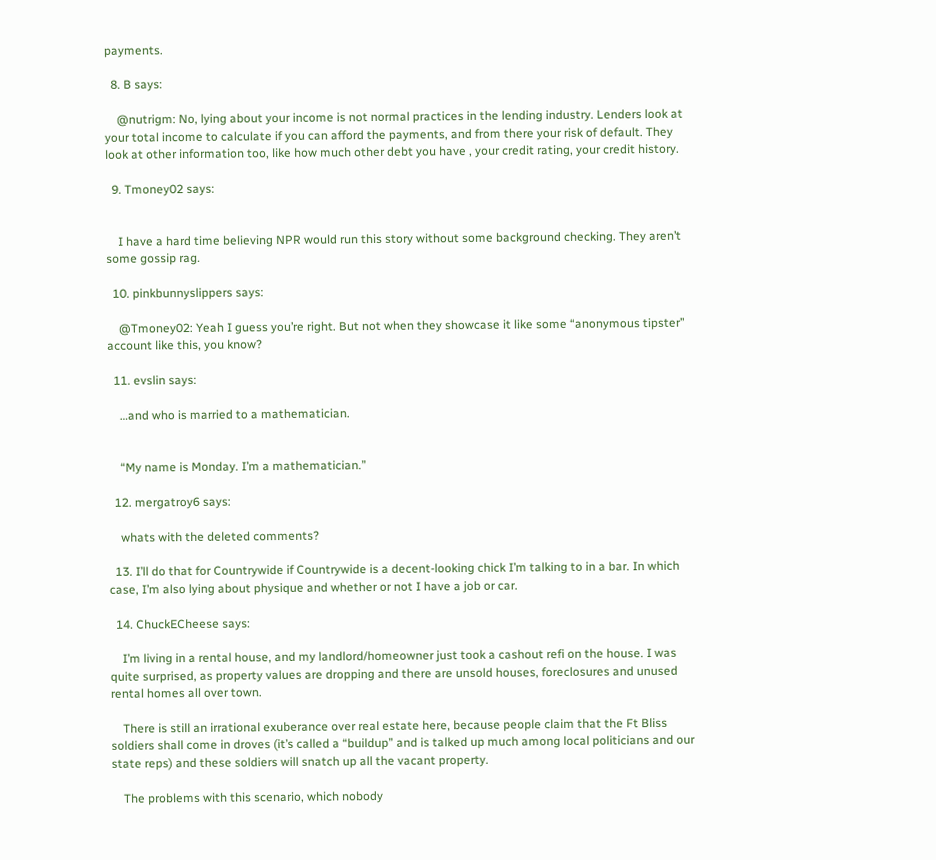payments.

  8. B says:

    @nutrigm: No, lying about your income is not normal practices in the lending industry. Lenders look at your total income to calculate if you can afford the payments, and from there your risk of default. They look at other information too, like how much other debt you have , your credit rating, your credit history.

  9. Tmoney02 says:


    I have a hard time believing NPR would run this story without some background checking. They aren’t some gossip rag.

  10. pinkbunnyslippers says:

    @Tmoney02: Yeah I guess you’re right. But not when they showcase it like some “anonymous tipster” account like this, you know?

  11. evslin says:

    …and who is married to a mathematician.


    “My name is Monday. I’m a mathematician.”

  12. mergatroy6 says:

    whats with the deleted comments?

  13. I’ll do that for Countrywide if Countrywide is a decent-looking chick I’m talking to in a bar. In which case, I’m also lying about physique and whether or not I have a job or car.

  14. ChuckECheese says:

    I’m living in a rental house, and my landlord/homeowner just took a cashout refi on the house. I was quite surprised, as property values are dropping and there are unsold houses, foreclosures and unused rental homes all over town.

    There is still an irrational exuberance over real estate here, because people claim that the Ft Bliss soldiers shall come in droves (it’s called a “buildup” and is talked up much among local politicians and our state reps) and these soldiers will snatch up all the vacant property.

    The problems with this scenario, which nobody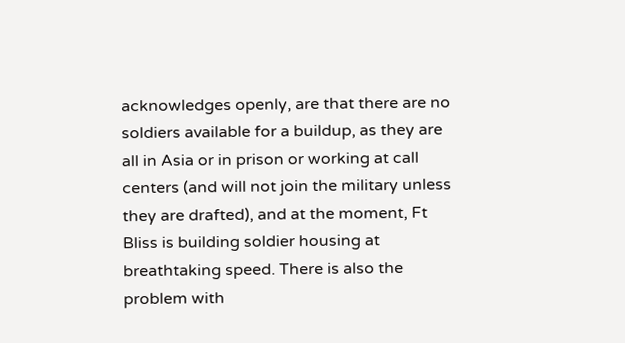acknowledges openly, are that there are no soldiers available for a buildup, as they are all in Asia or in prison or working at call centers (and will not join the military unless they are drafted), and at the moment, Ft Bliss is building soldier housing at breathtaking speed. There is also the problem with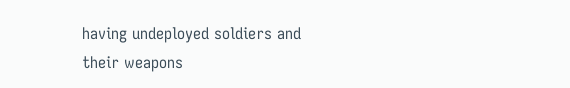having undeployed soldiers and their weapons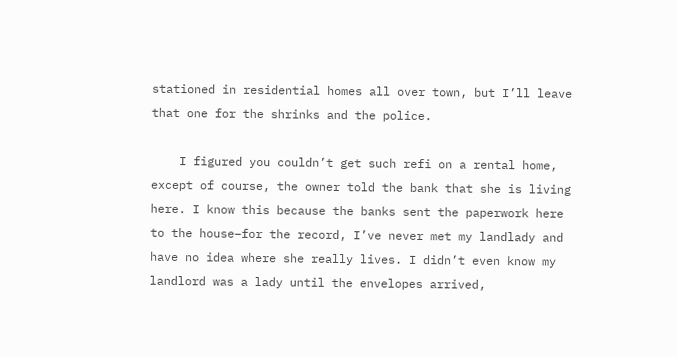stationed in residential homes all over town, but I’ll leave that one for the shrinks and the police.

    I figured you couldn’t get such refi on a rental home, except of course, the owner told the bank that she is living here. I know this because the banks sent the paperwork here to the house–for the record, I’ve never met my landlady and have no idea where she really lives. I didn’t even know my landlord was a lady until the envelopes arrived,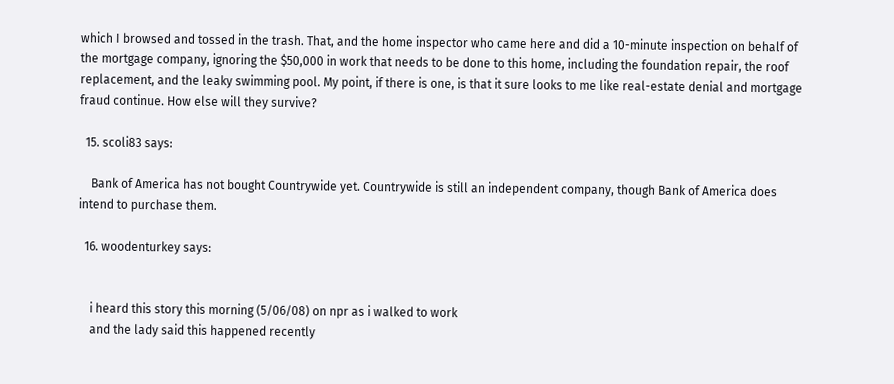which I browsed and tossed in the trash. That, and the home inspector who came here and did a 10-minute inspection on behalf of the mortgage company, ignoring the $50,000 in work that needs to be done to this home, including the foundation repair, the roof replacement, and the leaky swimming pool. My point, if there is one, is that it sure looks to me like real-estate denial and mortgage fraud continue. How else will they survive?

  15. scoli83 says:

    Bank of America has not bought Countrywide yet. Countrywide is still an independent company, though Bank of America does intend to purchase them.

  16. woodenturkey says:


    i heard this story this morning (5/06/08) on npr as i walked to work
    and the lady said this happened recently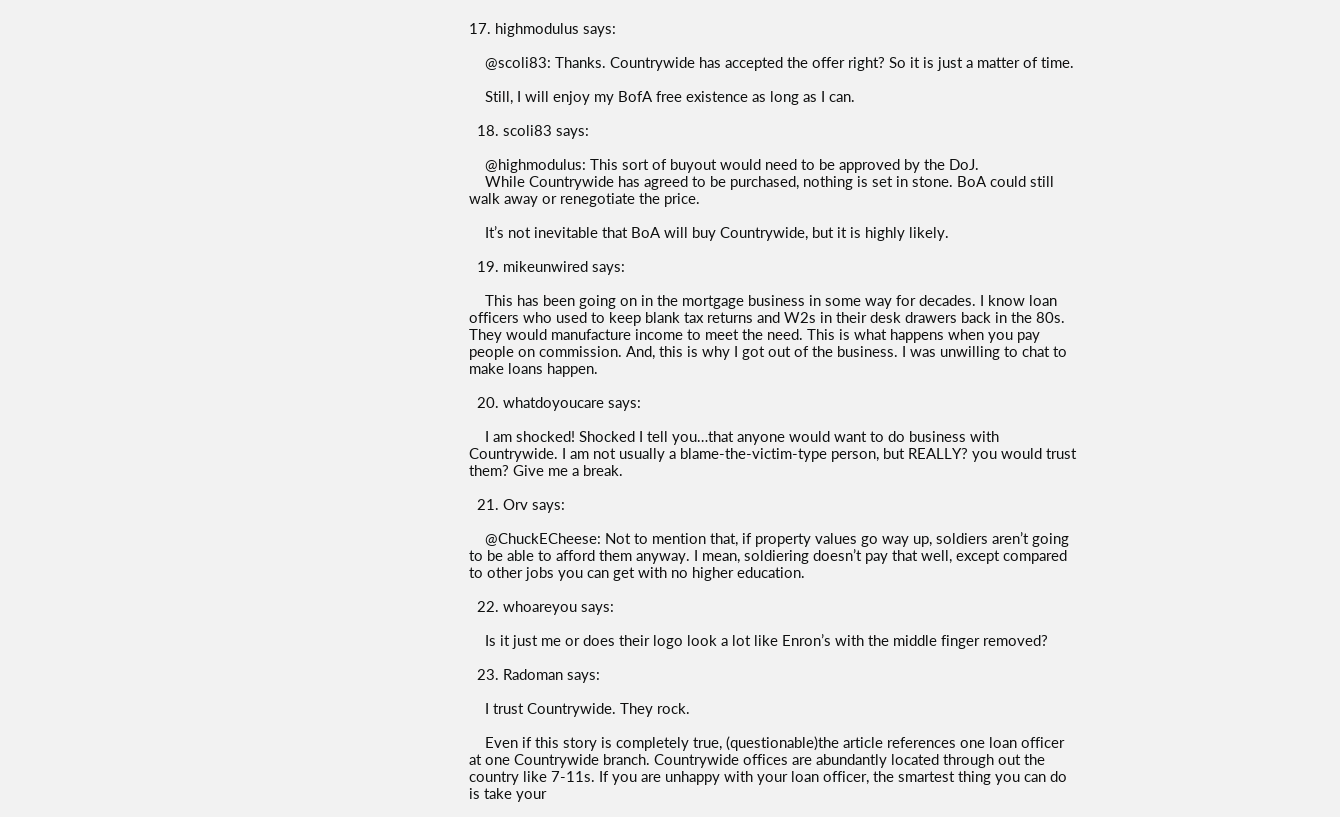17. highmodulus says:

    @scoli83: Thanks. Countrywide has accepted the offer right? So it is just a matter of time.

    Still, I will enjoy my BofA free existence as long as I can.

  18. scoli83 says:

    @highmodulus: This sort of buyout would need to be approved by the DoJ.
    While Countrywide has agreed to be purchased, nothing is set in stone. BoA could still walk away or renegotiate the price.

    It’s not inevitable that BoA will buy Countrywide, but it is highly likely.

  19. mikeunwired says:

    This has been going on in the mortgage business in some way for decades. I know loan officers who used to keep blank tax returns and W2s in their desk drawers back in the 80s. They would manufacture income to meet the need. This is what happens when you pay people on commission. And, this is why I got out of the business. I was unwilling to chat to make loans happen.

  20. whatdoyoucare says:

    I am shocked! Shocked I tell you…that anyone would want to do business with Countrywide. I am not usually a blame-the-victim-type person, but REALLY? you would trust them? Give me a break.

  21. Orv says:

    @ChuckECheese: Not to mention that, if property values go way up, soldiers aren’t going to be able to afford them anyway. I mean, soldiering doesn’t pay that well, except compared to other jobs you can get with no higher education.

  22. whoareyou says:

    Is it just me or does their logo look a lot like Enron’s with the middle finger removed?

  23. Radoman says:

    I trust Countrywide. They rock.

    Even if this story is completely true, (questionable)the article references one loan officer at one Countrywide branch. Countrywide offices are abundantly located through out the country like 7-11s. If you are unhappy with your loan officer, the smartest thing you can do is take your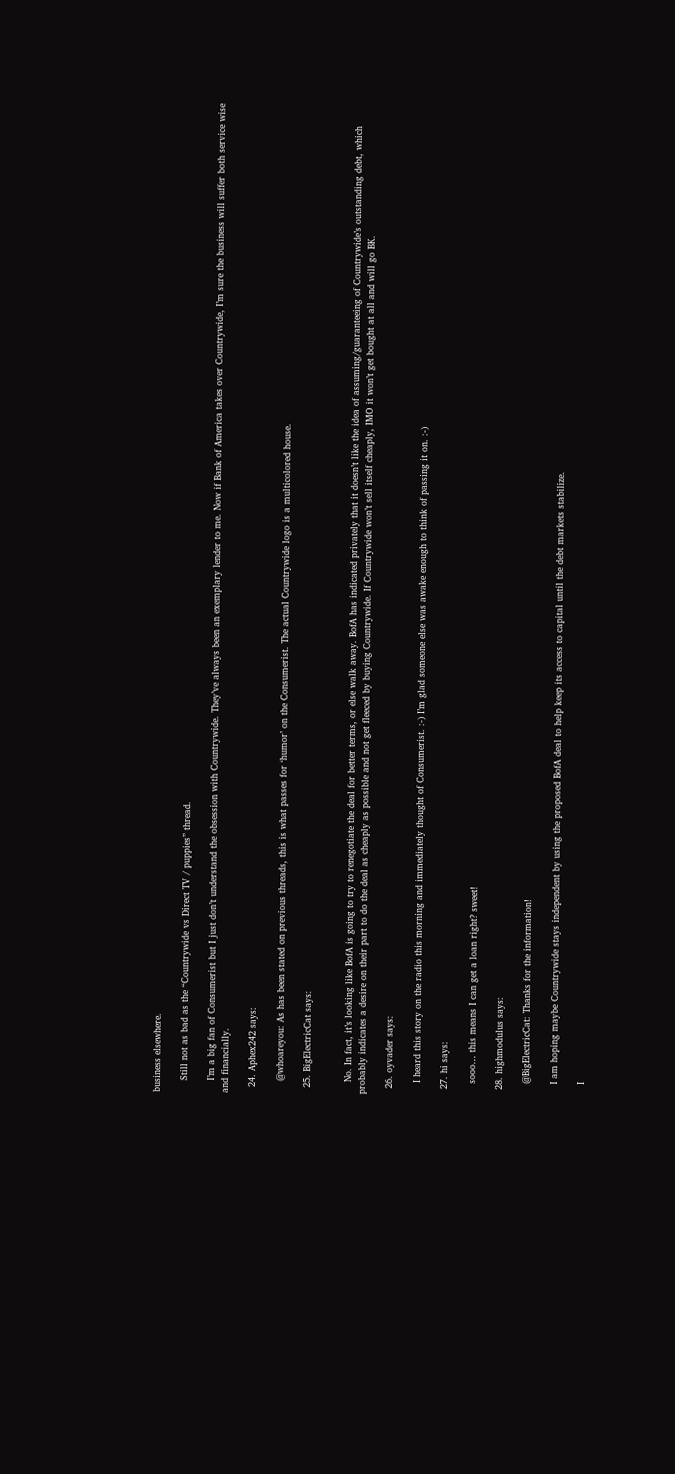business elsewhere.

    Still not as bad as the “Countrywide vs Direct TV / puppies” thread.

    I’m a big fan of Consumerist but I just don’t understand the obsession with Countrywide. They’ve always been an exemplary lender to me. Now if Bank of America takes over Countrywide, I’m sure the business will suffer both service wise and financially.

  24. Aphex242 says:

    @whoareyou: As has been stated on previous threads, this is what passes for ‘humor’ on the Consumerist. The actual Countrywide logo is a multicolored house.

  25. BigElectricCat says:


    No. In fact, it’s looking like BofA is going to try to renegotiate the deal for better terms, or else walk away. BofA has indicated privately that it doesn’t like the idea of assuming/guaranteeing of Countrywide’s outstanding debt, which probably indicates a desire on their part to do the deal as cheaply as possible and not get fleeced by buying Countrywide. If Countrywide won’t sell itself cheaply, IMO it won’t get bought at all and will go BK.

  26. oyvader says:

    I heard this story on the radio this morning and immediately thought of Consumerist. :-) I’m glad someone else was awake enough to think of passing it on. :-)

  27. hi says:

    sooo… this means I can get a loan right? sweet!

  28. highmodulus says:

    @BigElectricCat: Thanks for the information!

    I am hoping maybe Countrywide stays independent by using the proposed BofA deal to help keep its access to capital until the debt markets stabilize.

    I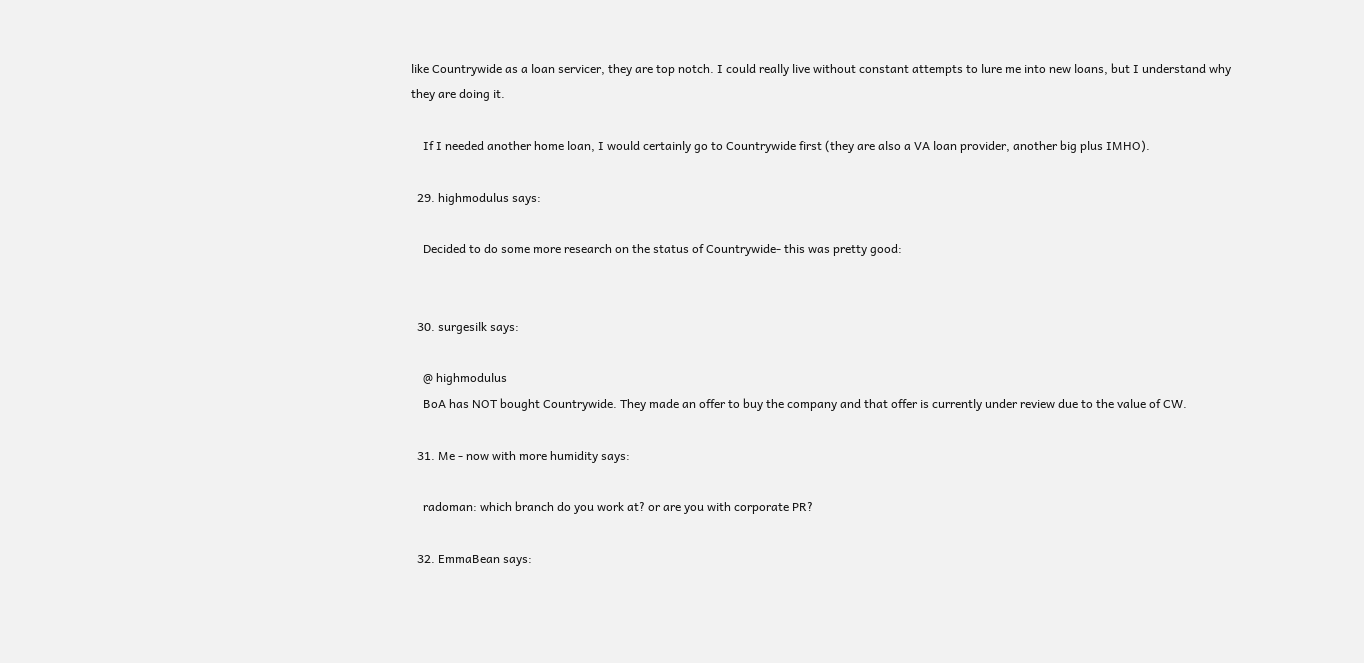like Countrywide as a loan servicer, they are top notch. I could really live without constant attempts to lure me into new loans, but I understand why they are doing it.

    If I needed another home loan, I would certainly go to Countrywide first (they are also a VA loan provider, another big plus IMHO).

  29. highmodulus says:

    Decided to do some more research on the status of Countrywide- this was pretty good:


  30. surgesilk says:

    @ highmodulus
    BoA has NOT bought Countrywide. They made an offer to buy the company and that offer is currently under review due to the value of CW.

  31. Me - now with more humidity says:

    radoman: which branch do you work at? or are you with corporate PR?

  32. EmmaBean says: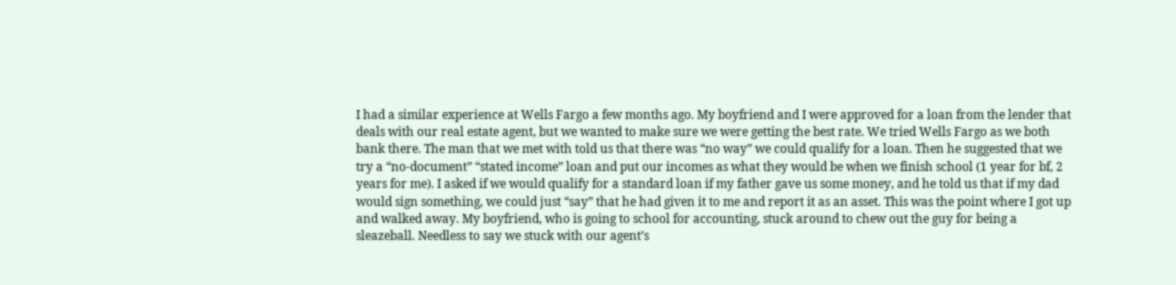I had a similar experience at Wells Fargo a few months ago. My boyfriend and I were approved for a loan from the lender that deals with our real estate agent, but we wanted to make sure we were getting the best rate. We tried Wells Fargo as we both bank there. The man that we met with told us that there was “no way” we could qualify for a loan. Then he suggested that we try a “no-document” “stated income” loan and put our incomes as what they would be when we finish school (1 year for bf, 2 years for me). I asked if we would qualify for a standard loan if my father gave us some money, and he told us that if my dad would sign something, we could just “say” that he had given it to me and report it as an asset. This was the point where I got up and walked away. My boyfriend, who is going to school for accounting, stuck around to chew out the guy for being a sleazeball. Needless to say we stuck with our agent’s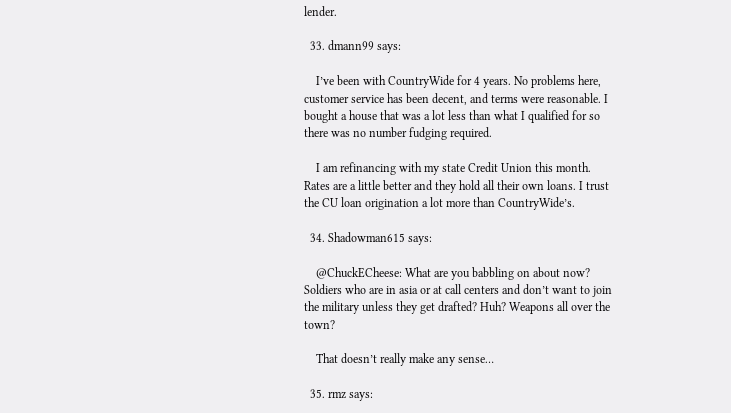lender.

  33. dmann99 says:

    I’ve been with CountryWide for 4 years. No problems here, customer service has been decent, and terms were reasonable. I bought a house that was a lot less than what I qualified for so there was no number fudging required.

    I am refinancing with my state Credit Union this month. Rates are a little better and they hold all their own loans. I trust the CU loan origination a lot more than CountryWide’s.

  34. Shadowman615 says:

    @ChuckECheese: What are you babbling on about now? Soldiers who are in asia or at call centers and don’t want to join the military unless they get drafted? Huh? Weapons all over the town?

    That doesn’t really make any sense…

  35. rmz says: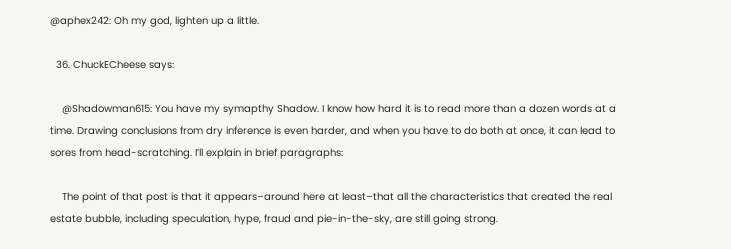@aphex242: Oh my god, lighten up a little.

  36. ChuckECheese says:

    @Shadowman615: You have my symapthy Shadow. I know how hard it is to read more than a dozen words at a time. Drawing conclusions from dry inference is even harder, and when you have to do both at once, it can lead to sores from head-scratching. I’ll explain in brief paragraphs:

    The point of that post is that it appears–around here at least–that all the characteristics that created the real estate bubble, including speculation, hype, fraud and pie-in-the-sky, are still going strong.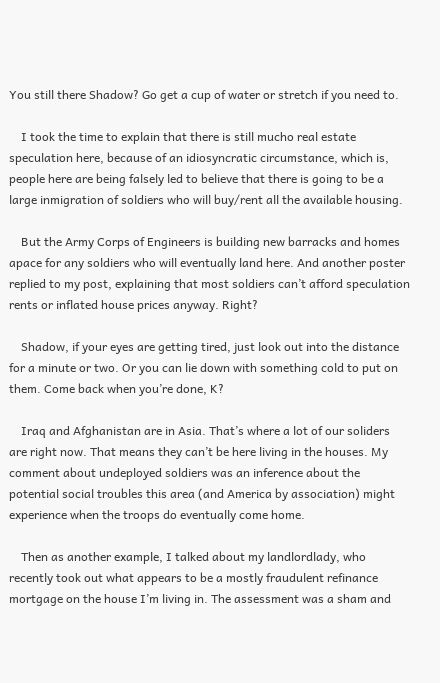You still there Shadow? Go get a cup of water or stretch if you need to.

    I took the time to explain that there is still mucho real estate speculation here, because of an idiosyncratic circumstance, which is, people here are being falsely led to believe that there is going to be a large inmigration of soldiers who will buy/rent all the available housing.

    But the Army Corps of Engineers is building new barracks and homes apace for any soldiers who will eventually land here. And another poster replied to my post, explaining that most soldiers can’t afford speculation rents or inflated house prices anyway. Right?

    Shadow, if your eyes are getting tired, just look out into the distance for a minute or two. Or you can lie down with something cold to put on them. Come back when you’re done, K?

    Iraq and Afghanistan are in Asia. That’s where a lot of our soliders are right now. That means they can’t be here living in the houses. My comment about undeployed soldiers was an inference about the potential social troubles this area (and America by association) might experience when the troops do eventually come home.

    Then as another example, I talked about my landlordlady, who recently took out what appears to be a mostly fraudulent refinance mortgage on the house I’m living in. The assessment was a sham and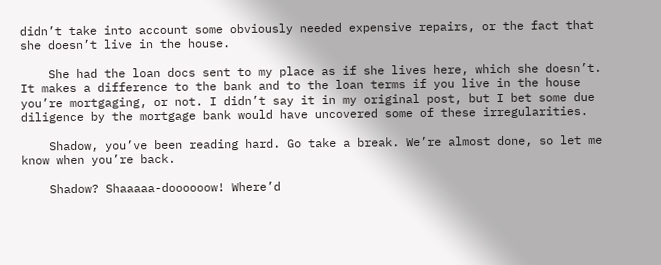didn’t take into account some obviously needed expensive repairs, or the fact that she doesn’t live in the house.

    She had the loan docs sent to my place as if she lives here, which she doesn’t. It makes a difference to the bank and to the loan terms if you live in the house you’re mortgaging, or not. I didn’t say it in my original post, but I bet some due diligence by the mortgage bank would have uncovered some of these irregularities.

    Shadow, you’ve been reading hard. Go take a break. We’re almost done, so let me know when you’re back.

    Shadow? Shaaaaa-doooooow! Where’d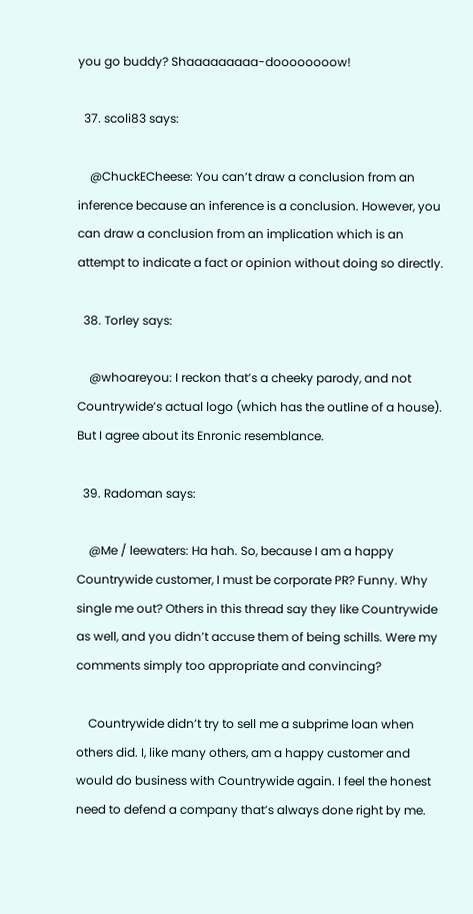you go buddy? Shaaaaaaaaa-doooooooow!

  37. scoli83 says:

    @ChuckECheese: You can’t draw a conclusion from an inference because an inference is a conclusion. However, you can draw a conclusion from an implication which is an attempt to indicate a fact or opinion without doing so directly.

  38. Torley says:

    @whoareyou: I reckon that’s a cheeky parody, and not Countrywide’s actual logo (which has the outline of a house). But I agree about its Enronic resemblance.

  39. Radoman says:

    @Me / leewaters: Ha hah. So, because I am a happy Countrywide customer, I must be corporate PR? Funny. Why single me out? Others in this thread say they like Countrywide as well, and you didn’t accuse them of being schills. Were my comments simply too appropriate and convincing?

    Countrywide didn’t try to sell me a subprime loan when others did. I, like many others, am a happy customer and would do business with Countrywide again. I feel the honest need to defend a company that’s always done right by me.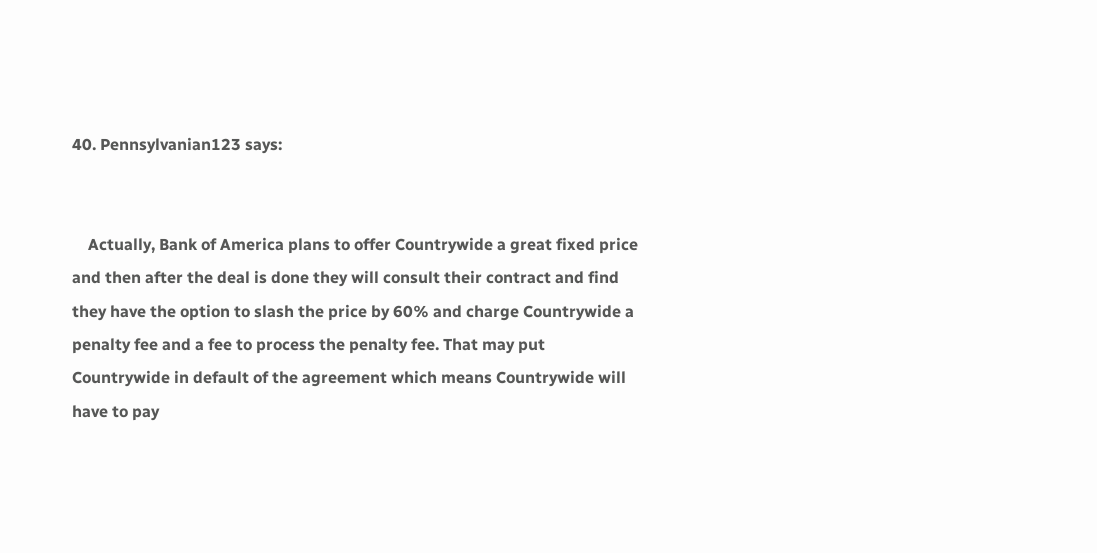40. Pennsylvanian123 says:


    Actually, Bank of America plans to offer Countrywide a great fixed price and then after the deal is done they will consult their contract and find they have the option to slash the price by 60% and charge Countrywide a penalty fee and a fee to process the penalty fee. That may put Countrywide in default of the agreement which means Countrywide will have to pay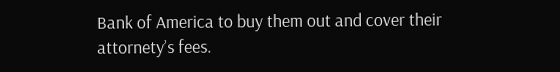Bank of America to buy them out and cover their attornety’s fees.